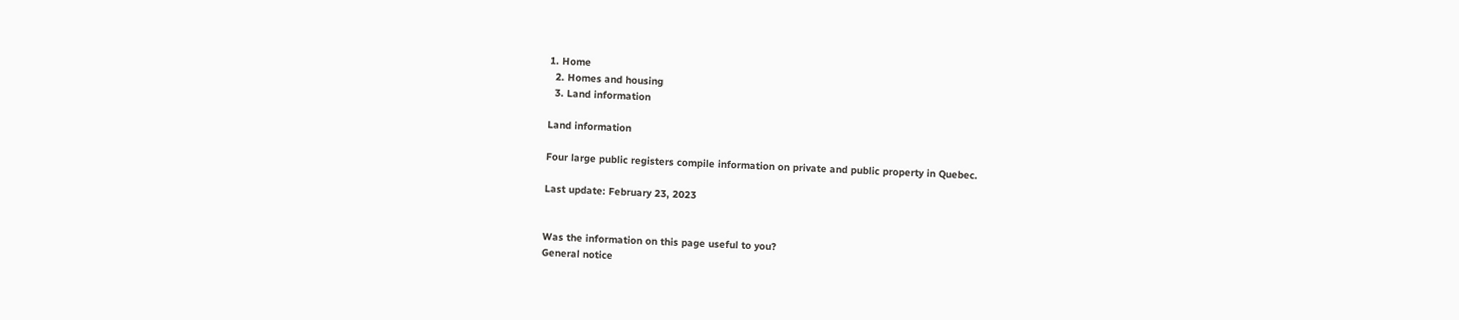1. Home
  2. Homes and housing
  3. Land information

Land information

Four large public registers compile information on private and public property in Quebec.

Last update: February 23, 2023


Was the information on this page useful to you?
General notice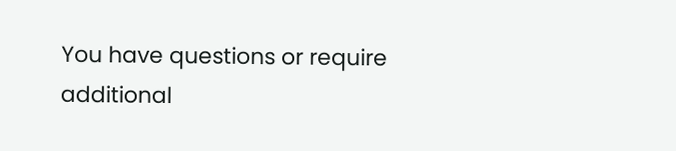You have questions or require additional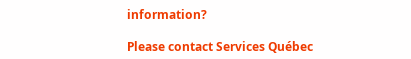information?

Please contact Services Québec